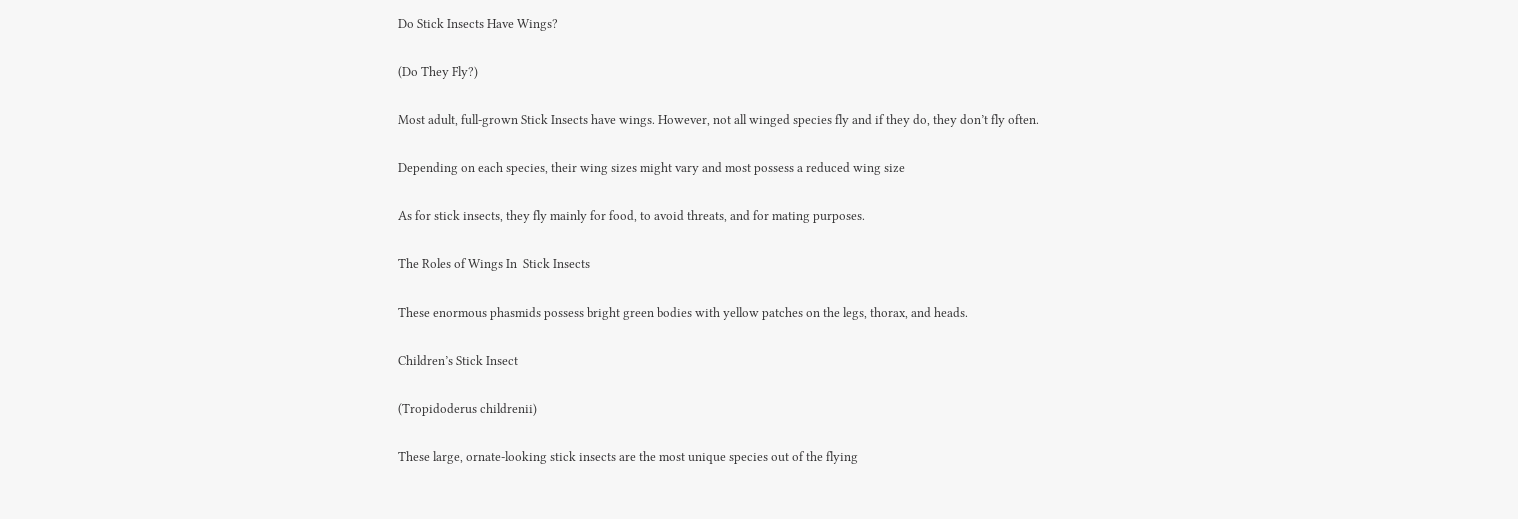Do Stick Insects Have Wings?

(Do They Fly?)

Most adult, full-grown Stick Insects have wings. However, not all winged species fly and if they do, they don’t fly often.

Depending on each species, their wing sizes might vary and most possess a reduced wing size

As for stick insects, they fly mainly for food, to avoid threats, and for mating purposes.

The Roles of Wings In  Stick Insects

These enormous phasmids possess bright green bodies with yellow patches on the legs, thorax, and heads.

Children’s Stick Insect

(Tropidoderus childrenii)

These large, ornate-looking stick insects are the most unique species out of the flying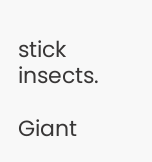stick insects.

Giant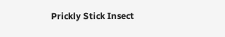Prickly Stick Insect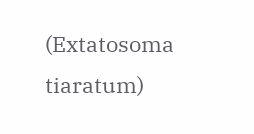(Extatosoma tiaratum)